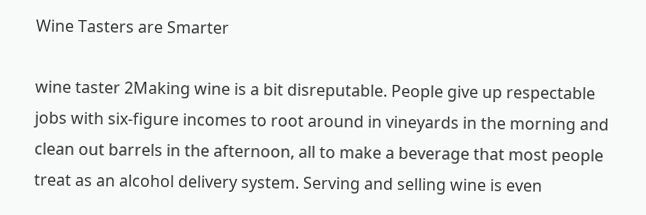Wine Tasters are Smarter

wine taster 2Making wine is a bit disreputable. People give up respectable jobs with six-figure incomes to root around in vineyards in the morning and clean out barrels in the afternoon, all to make a beverage that most people treat as an alcohol delivery system. Serving and selling wine is even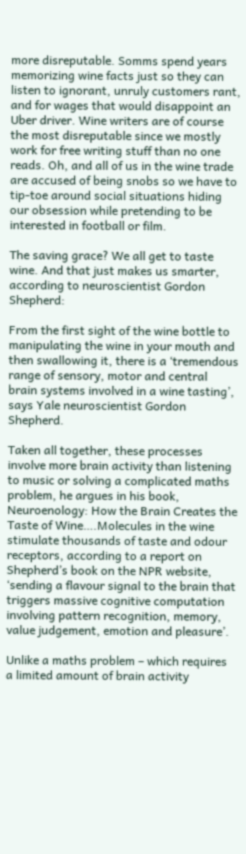more disreputable. Somms spend years memorizing wine facts just so they can listen to ignorant, unruly customers rant, and for wages that would disappoint an Uber driver. Wine writers are of course the most disreputable since we mostly work for free writing stuff than no one reads. Oh, and all of us in the wine trade are accused of being snobs so we have to tip-toe around social situations hiding our obsession while pretending to be interested in football or film.

The saving grace? We all get to taste wine. And that just makes us smarter, according to neuroscientist Gordon Shepherd:

From the first sight of the wine bottle to manipulating the wine in your mouth and then swallowing it, there is a ‘tremendous range of sensory, motor and central brain systems involved in a wine tasting’, says Yale neuroscientist Gordon Shepherd.

Taken all together, these processes involve more brain activity than listening to music or solving a complicated maths problem, he argues in his book, Neuroenology: How the Brain Creates the Taste of Wine….Molecules in the wine stimulate thousands of taste and odour receptors, according to a report on Shepherd’s book on the NPR website, ‘sending a flavour signal to the brain that triggers massive cognitive computation involving pattern recognition, memory, value judgement, emotion and pleasure’.

Unlike a maths problem – which requires a limited amount of brain activity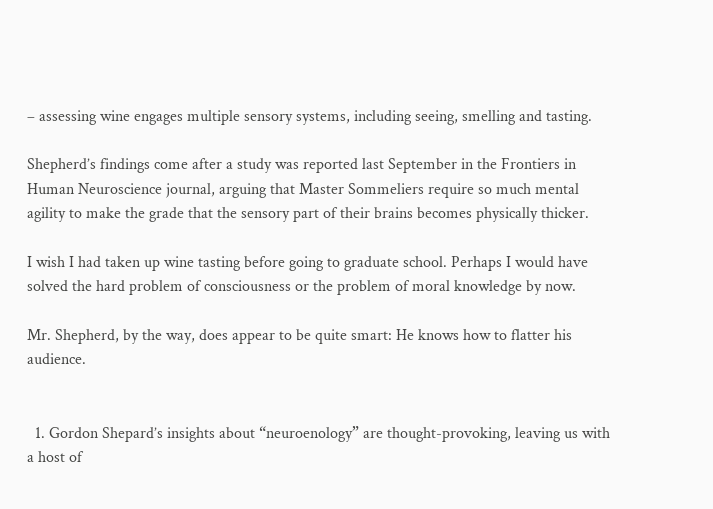– assessing wine engages multiple sensory systems, including seeing, smelling and tasting.

Shepherd’s findings come after a study was reported last September in the Frontiers in Human Neuroscience journal, arguing that Master Sommeliers require so much mental agility to make the grade that the sensory part of their brains becomes physically thicker.

I wish I had taken up wine tasting before going to graduate school. Perhaps I would have solved the hard problem of consciousness or the problem of moral knowledge by now.

Mr. Shepherd, by the way, does appear to be quite smart: He knows how to flatter his audience.


  1. Gordon Shepard’s insights about “neuroenology” are thought-provoking, leaving us with a host of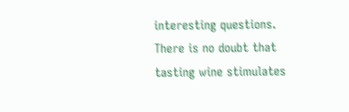interesting questions. There is no doubt that tasting wine stimulates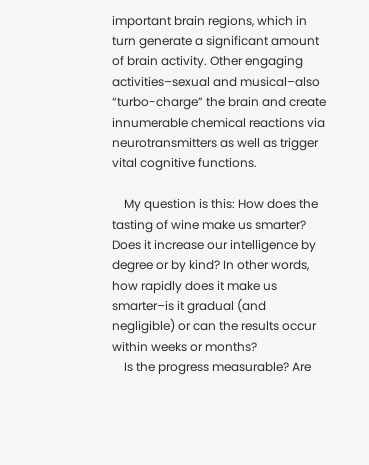important brain regions, which in turn generate a significant amount of brain activity. Other engaging activities–sexual and musical–also “turbo-charge” the brain and create innumerable chemical reactions via neurotransmitters as well as trigger vital cognitive functions.

    My question is this: How does the tasting of wine make us smarter? Does it increase our intelligence by degree or by kind? In other words, how rapidly does it make us smarter–is it gradual (and negligible) or can the results occur within weeks or months?
    Is the progress measurable? Are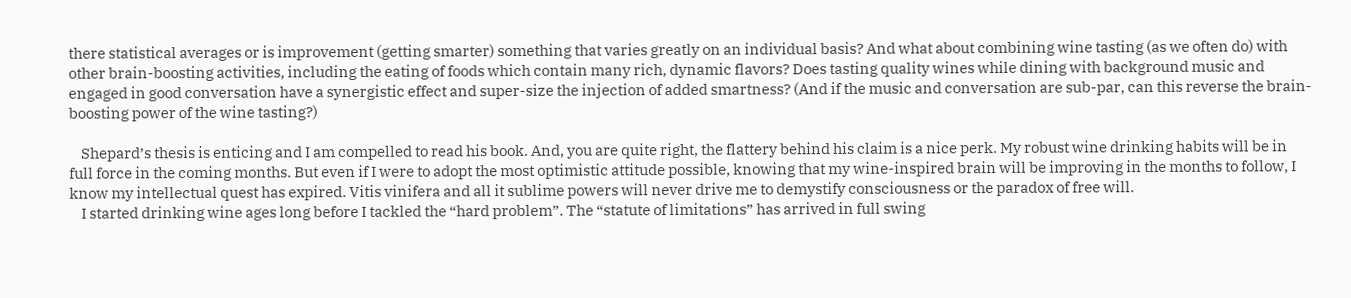there statistical averages or is improvement (getting smarter) something that varies greatly on an individual basis? And what about combining wine tasting (as we often do) with other brain-boosting activities, including the eating of foods which contain many rich, dynamic flavors? Does tasting quality wines while dining with background music and engaged in good conversation have a synergistic effect and super-size the injection of added smartness? (And if the music and conversation are sub-par, can this reverse the brain-boosting power of the wine tasting?)

    Shepard’s thesis is enticing and I am compelled to read his book. And, you are quite right, the flattery behind his claim is a nice perk. My robust wine drinking habits will be in full force in the coming months. But even if I were to adopt the most optimistic attitude possible, knowing that my wine-inspired brain will be improving in the months to follow, I know my intellectual quest has expired. Vitis vinifera and all it sublime powers will never drive me to demystify consciousness or the paradox of free will.
    I started drinking wine ages long before I tackled the “hard problem”. The “statute of limitations” has arrived in full swing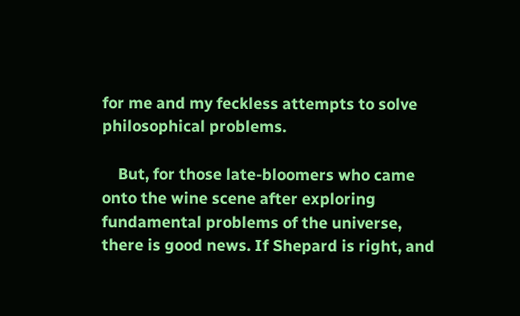for me and my feckless attempts to solve philosophical problems.

    But, for those late-bloomers who came onto the wine scene after exploring fundamental problems of the universe, there is good news. If Shepard is right, and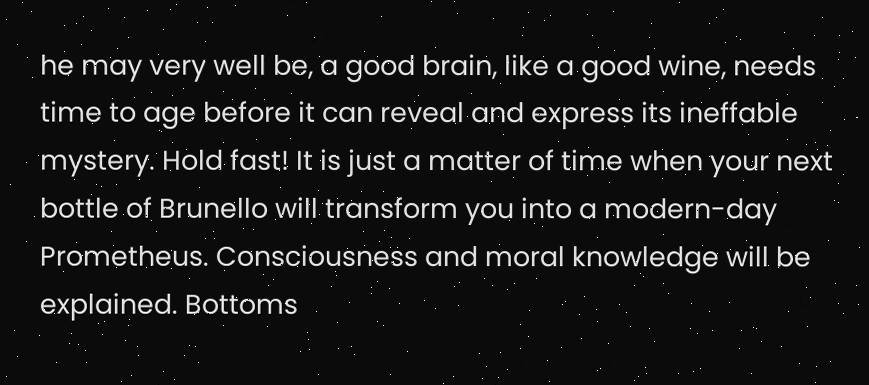he may very well be, a good brain, like a good wine, needs time to age before it can reveal and express its ineffable mystery. Hold fast! It is just a matter of time when your next bottle of Brunello will transform you into a modern-day Prometheus. Consciousness and moral knowledge will be explained. Bottoms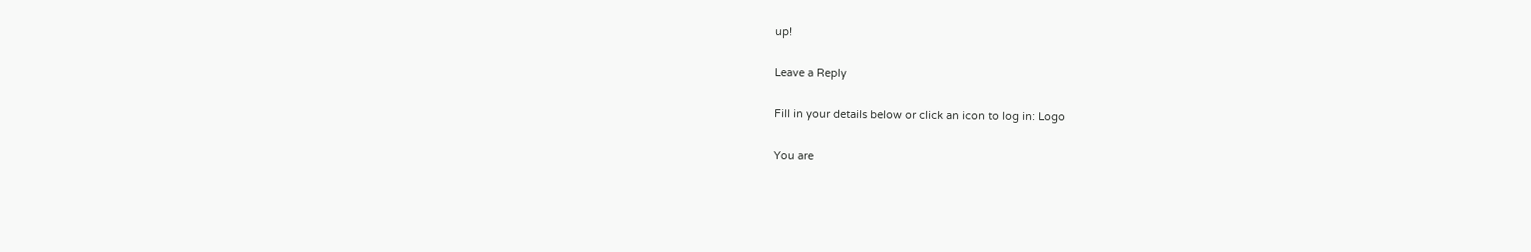up!

Leave a Reply

Fill in your details below or click an icon to log in: Logo

You are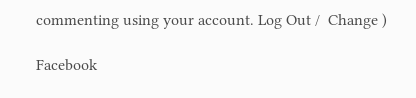commenting using your account. Log Out /  Change )

Facebook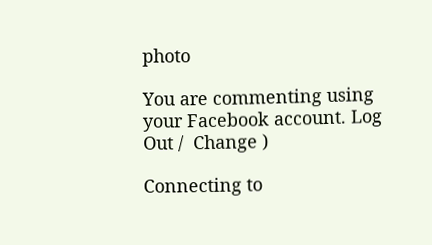photo

You are commenting using your Facebook account. Log Out /  Change )

Connecting to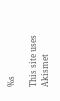%s

This site uses Akismet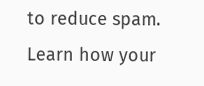to reduce spam. Learn how your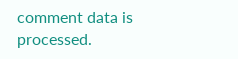comment data is processed.